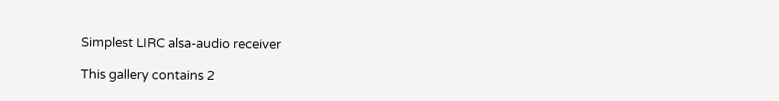Simplest LIRC alsa-audio receiver

This gallery contains 2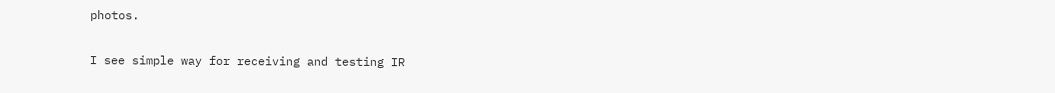photos.

I see simple way for receiving and testing IR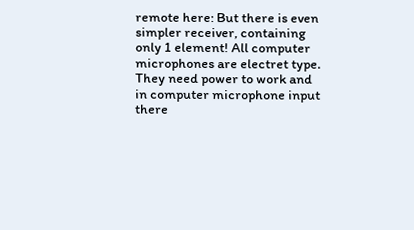remote here: But there is even simpler receiver, containing only 1 element! All computer microphones are electret type. They need power to work and in computer microphone input there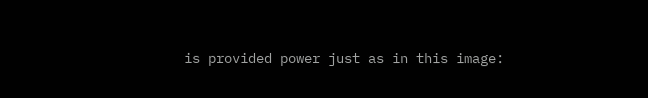is provided power just as in this image: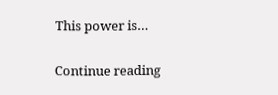This power is…

Continue reading